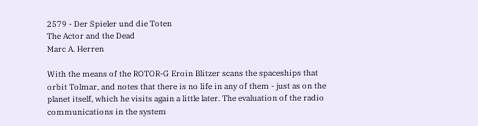2579 - Der Spieler und die Toten
The Actor and the Dead
Marc A. Herren

With the means of the ROTOR-G Eroin Blitzer scans the spaceships that orbit Tolmar, and notes that there is no life in any of them - just as on the planet itself, which he visits again a little later. The evaluation of the radio communications in the system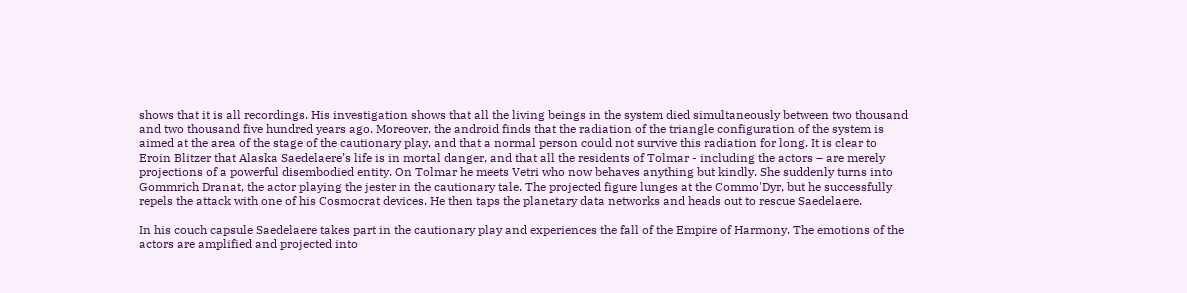shows that it is all recordings. His investigation shows that all the living beings in the system died simultaneously between two thousand and two thousand five hundred years ago. Moreover, the android finds that the radiation of the triangle configuration of the system is aimed at the area of the stage of the cautionary play, and that a normal person could not survive this radiation for long. It is clear to Eroin Blitzer that Alaska Saedelaere’s life is in mortal danger, and that all the residents of Tolmar - including the actors – are merely projections of a powerful disembodied entity. On Tolmar he meets Vetri who now behaves anything but kindly. She suddenly turns into Gommrich Dranat, the actor playing the jester in the cautionary tale. The projected figure lunges at the Commo'Dyr, but he successfully repels the attack with one of his Cosmocrat devices. He then taps the planetary data networks and heads out to rescue Saedelaere.

In his couch capsule Saedelaere takes part in the cautionary play and experiences the fall of the Empire of Harmony. The emotions of the actors are amplified and projected into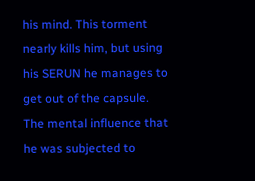his mind. This torment nearly kills him, but using his SERUN he manages to get out of the capsule. The mental influence that he was subjected to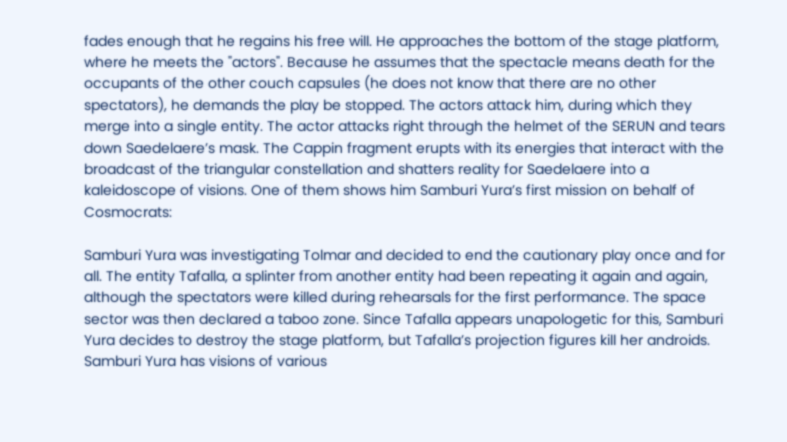fades enough that he regains his free will. He approaches the bottom of the stage platform, where he meets the "actors". Because he assumes that the spectacle means death for the occupants of the other couch capsules (he does not know that there are no other spectators), he demands the play be stopped. The actors attack him, during which they merge into a single entity. The actor attacks right through the helmet of the SERUN and tears down Saedelaere’s mask. The Cappin fragment erupts with its energies that interact with the broadcast of the triangular constellation and shatters reality for Saedelaere into a kaleidoscope of visions. One of them shows him Samburi Yura’s first mission on behalf of Cosmocrats:

Samburi Yura was investigating Tolmar and decided to end the cautionary play once and for all. The entity Tafalla, a splinter from another entity had been repeating it again and again, although the spectators were killed during rehearsals for the first performance. The space sector was then declared a taboo zone. Since Tafalla appears unapologetic for this, Samburi Yura decides to destroy the stage platform, but Tafalla’s projection figures kill her androids. Samburi Yura has visions of various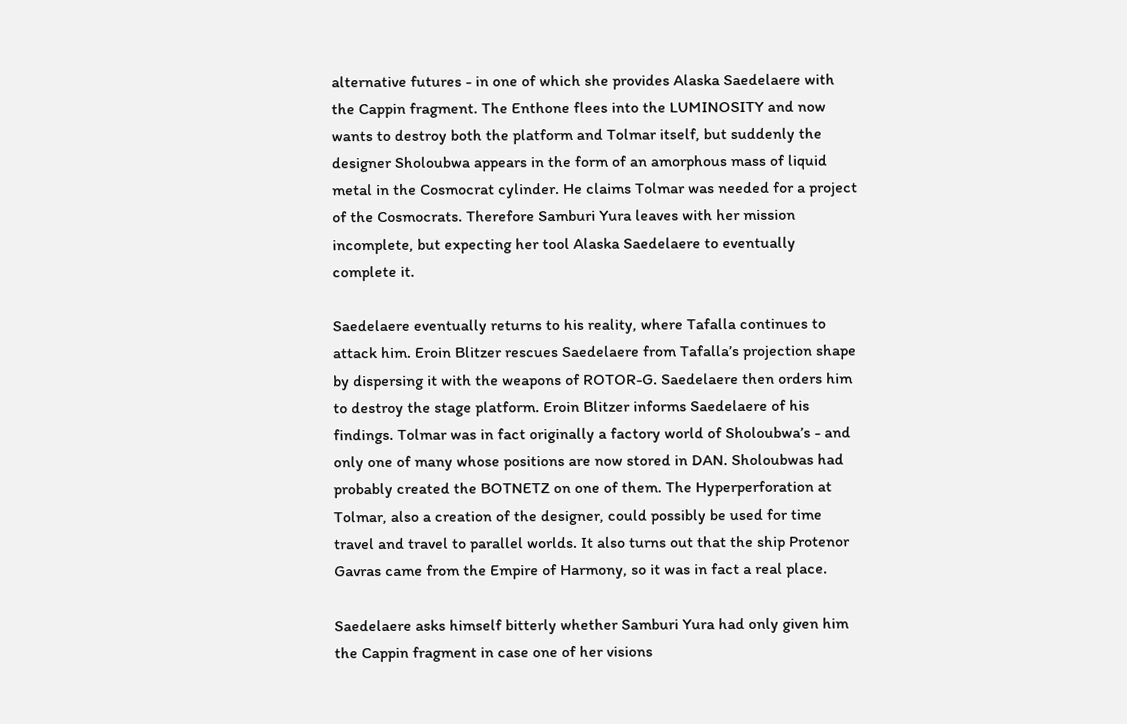alternative futures - in one of which she provides Alaska Saedelaere with the Cappin fragment. The Enthone flees into the LUMINOSITY and now wants to destroy both the platform and Tolmar itself, but suddenly the designer Sholoubwa appears in the form of an amorphous mass of liquid metal in the Cosmocrat cylinder. He claims Tolmar was needed for a project of the Cosmocrats. Therefore Samburi Yura leaves with her mission incomplete, but expecting her tool Alaska Saedelaere to eventually complete it.

Saedelaere eventually returns to his reality, where Tafalla continues to attack him. Eroin Blitzer rescues Saedelaere from Tafalla’s projection shape by dispersing it with the weapons of ROTOR-G. Saedelaere then orders him to destroy the stage platform. Eroin Blitzer informs Saedelaere of his findings. Tolmar was in fact originally a factory world of Sholoubwa’s - and only one of many whose positions are now stored in DAN. Sholoubwas had probably created the BOTNETZ on one of them. The Hyperperforation at Tolmar, also a creation of the designer, could possibly be used for time travel and travel to parallel worlds. It also turns out that the ship Protenor Gavras came from the Empire of Harmony, so it was in fact a real place.

Saedelaere asks himself bitterly whether Samburi Yura had only given him the Cappin fragment in case one of her visions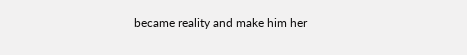became reality and make him her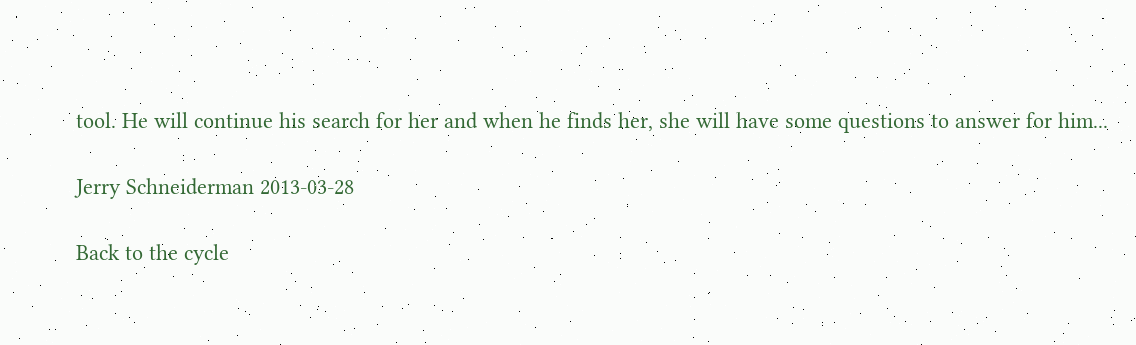tool. He will continue his search for her and when he finds her, she will have some questions to answer for him...

Jerry Schneiderman 2013-03-28

Back to the cycle